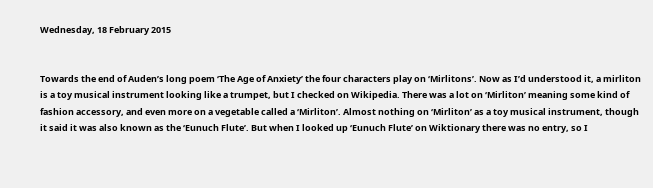Wednesday, 18 February 2015


Towards the end of Auden’s long poem ‘The Age of Anxiety’ the four characters play on ‘Mirlitons’. Now as I’d understood it, a mirliton is a toy musical instrument looking like a trumpet, but I checked on Wikipedia. There was a lot on ‘Mirliton’ meaning some kind of fashion accessory, and even more on a vegetable called a ‘Mirliton’. Almost nothing on ‘Mirliton’ as a toy musical instrument, though it said it was also known as the ‘Eunuch Flute’. But when I looked up ‘Eunuch Flute’ on Wiktionary there was no entry, so I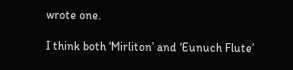wrote one.

I think both ‘Mirliton’ and ‘Eunuch Flute’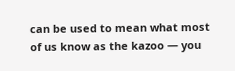can be used to mean what most of us know as the kazoo — you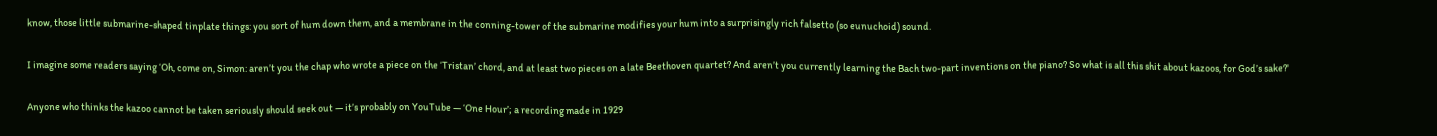know, those little submarine-shaped tinplate things: you sort of hum down them, and a membrane in the conning-tower of the submarine modifies your hum into a surprisingly rich falsetto (so eunuchoid) sound.

I imagine some readers saying ‘Oh, come on, Simon: aren’t you the chap who wrote a piece on the ‘Tristan’ chord, and at least two pieces on a late Beethoven quartet? And aren’t you currently learning the Bach two-part inventions on the piano? So what is all this shit about kazoos, for God’s sake?'

Anyone who thinks the kazoo cannot be taken seriously should seek out — it’s probably on YouTube — ‘One Hour’; a recording made in 1929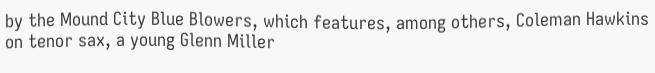by the Mound City Blue Blowers, which features, among others, Coleman Hawkins on tenor sax, a young Glenn Miller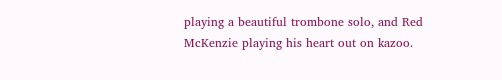playing a beautiful trombone solo, and Red McKenzie playing his heart out on kazoo.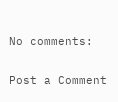No comments:

Post a Comment